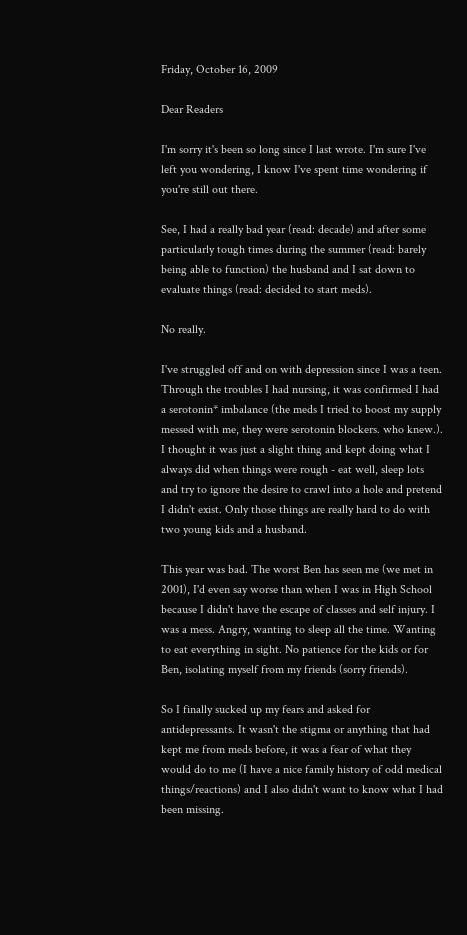Friday, October 16, 2009

Dear Readers

I'm sorry it's been so long since I last wrote. I'm sure I've left you wondering, I know I've spent time wondering if you're still out there.

See, I had a really bad year (read: decade) and after some particularly tough times during the summer (read: barely being able to function) the husband and I sat down to evaluate things (read: decided to start meds).

No really.

I've struggled off and on with depression since I was a teen. Through the troubles I had nursing, it was confirmed I had a serotonin* imbalance (the meds I tried to boost my supply messed with me, they were serotonin blockers. who knew.). I thought it was just a slight thing and kept doing what I always did when things were rough - eat well, sleep lots and try to ignore the desire to crawl into a hole and pretend I didn't exist. Only those things are really hard to do with two young kids and a husband.

This year was bad. The worst Ben has seen me (we met in 2001), I'd even say worse than when I was in High School because I didn't have the escape of classes and self injury. I was a mess. Angry, wanting to sleep all the time. Wanting to eat everything in sight. No patience for the kids or for Ben, isolating myself from my friends (sorry friends).

So I finally sucked up my fears and asked for antidepressants. It wasn't the stigma or anything that had kept me from meds before, it was a fear of what they would do to me (I have a nice family history of odd medical things/reactions) and I also didn't want to know what I had been missing.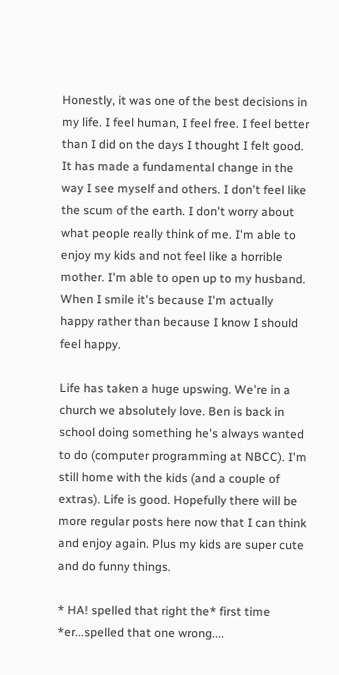Honestly, it was one of the best decisions in my life. I feel human, I feel free. I feel better than I did on the days I thought I felt good. It has made a fundamental change in the way I see myself and others. I don't feel like the scum of the earth. I don't worry about what people really think of me. I'm able to enjoy my kids and not feel like a horrible mother. I'm able to open up to my husband. When I smile it's because I'm actually happy rather than because I know I should feel happy.

Life has taken a huge upswing. We're in a church we absolutely love. Ben is back in school doing something he's always wanted to do (computer programming at NBCC). I'm still home with the kids (and a couple of extras). Life is good. Hopefully there will be more regular posts here now that I can think and enjoy again. Plus my kids are super cute and do funny things.

* HA! spelled that right the* first time
*er...spelled that one wrong....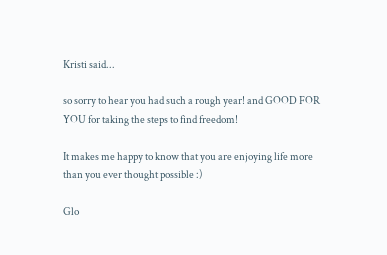Kristi said...

so sorry to hear you had such a rough year! and GOOD FOR YOU for taking the steps to find freedom!

It makes me happy to know that you are enjoying life more than you ever thought possible :)

Glo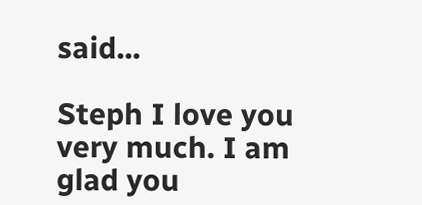said...

Steph I love you very much. I am glad you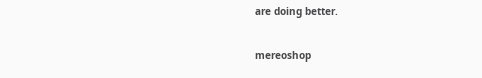are doing better.

mereoshop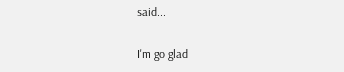said...

I'm go glad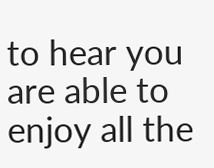to hear you are able to enjoy all the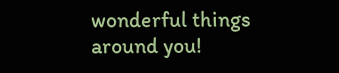wonderful things around you!